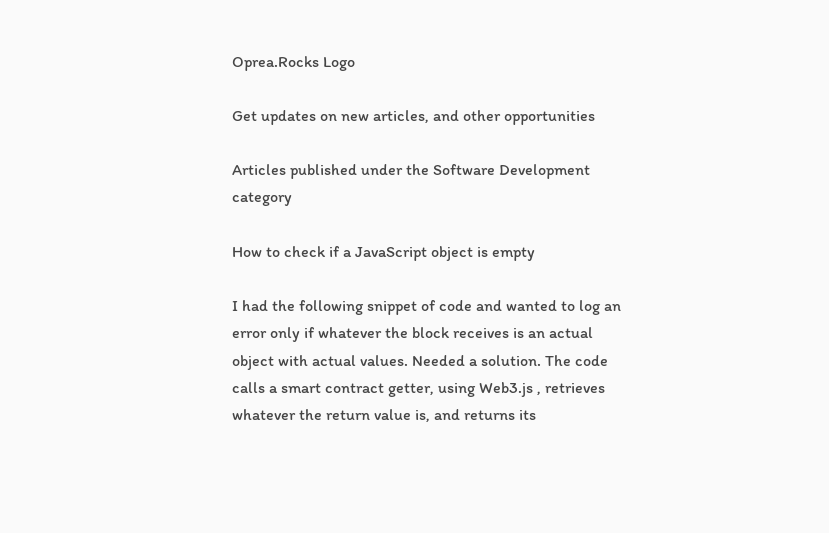Oprea.Rocks Logo

Get updates on new articles, and other opportunities

Articles published under the Software Development category

How to check if a JavaScript object is empty

I had the following snippet of code and wanted to log an error only if whatever the block receives is an actual object with actual values. Needed a solution. The code calls a smart contract getter, using Web3.js , retrieves whatever the return value is, and returns its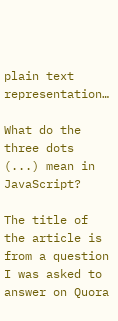plain text representation…

What do the three dots (...) mean in JavaScript?

The title of the article is from a question I was asked to answer on Quora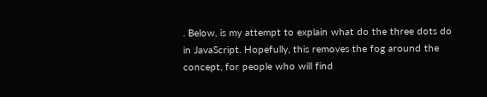. Below, is my attempt to explain what do the three dots do in JavaScript. Hopefully, this removes the fog around the concept, for people who will find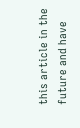this article in the future and have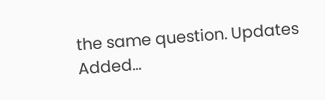the same question. Updates Added…